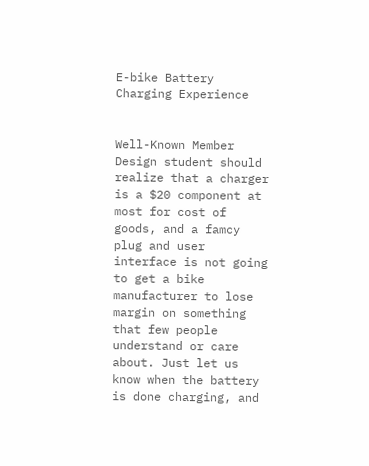E-bike Battery Charging Experience


Well-Known Member
Design student should realize that a charger is a $20 component at most for cost of goods, and a famcy plug and user interface is not going to get a bike manufacturer to lose margin on something that few people understand or care about. Just let us know when the battery is done charging, and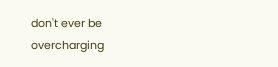don't ever be overcharging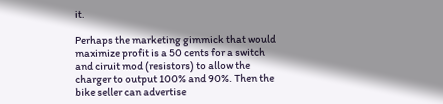it.

Perhaps the marketing gimmick that would maximize profit is a 50 cents for a switch and ciruit mod (resistors) to allow the charger to output 100% and 90%. Then the bike seller can advertise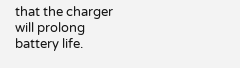that the charger will prolong battery life.